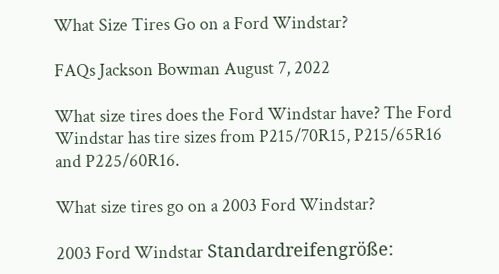What Size Tires Go on a Ford Windstar?

FAQs Jackson Bowman August 7, 2022

What size tires does the Ford Windstar have? The Ford Windstar has tire sizes from P215/70R15, P215/65R16 and P225/60R16.

What size tires go on a 2003 Ford Windstar?

2003 Ford Windstar Standardreifengröße: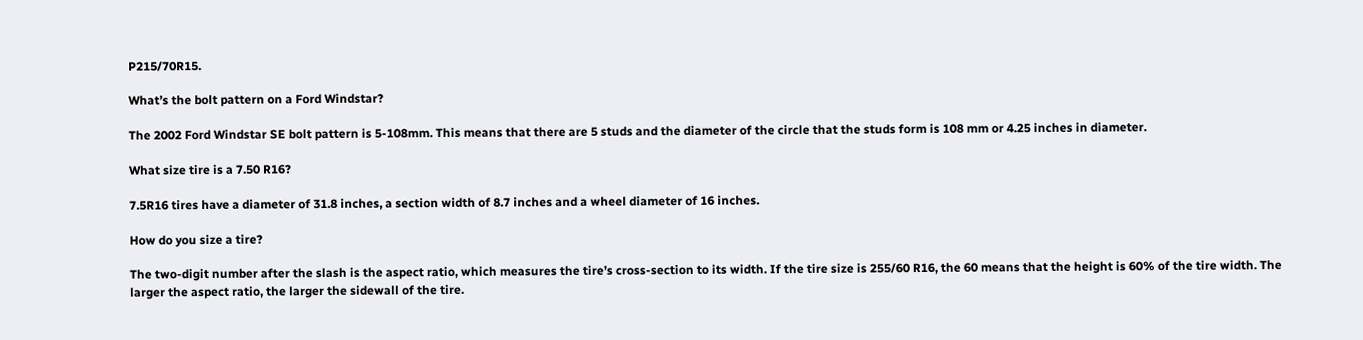P215/70R15.

What’s the bolt pattern on a Ford Windstar?

The 2002 Ford Windstar SE bolt pattern is 5-108mm. This means that there are 5 studs and the diameter of the circle that the studs form is 108 mm or 4.25 inches in diameter.

What size tire is a 7.50 R16?

7.5R16 tires have a diameter of 31.8 inches, a section width of 8.7 inches and a wheel diameter of 16 inches.

How do you size a tire?

The two-digit number after the slash is the aspect ratio, which measures the tire’s cross-section to its width. If the tire size is 255/60 R16, the 60 means that the height is 60% of the tire width. The larger the aspect ratio, the larger the sidewall of the tire.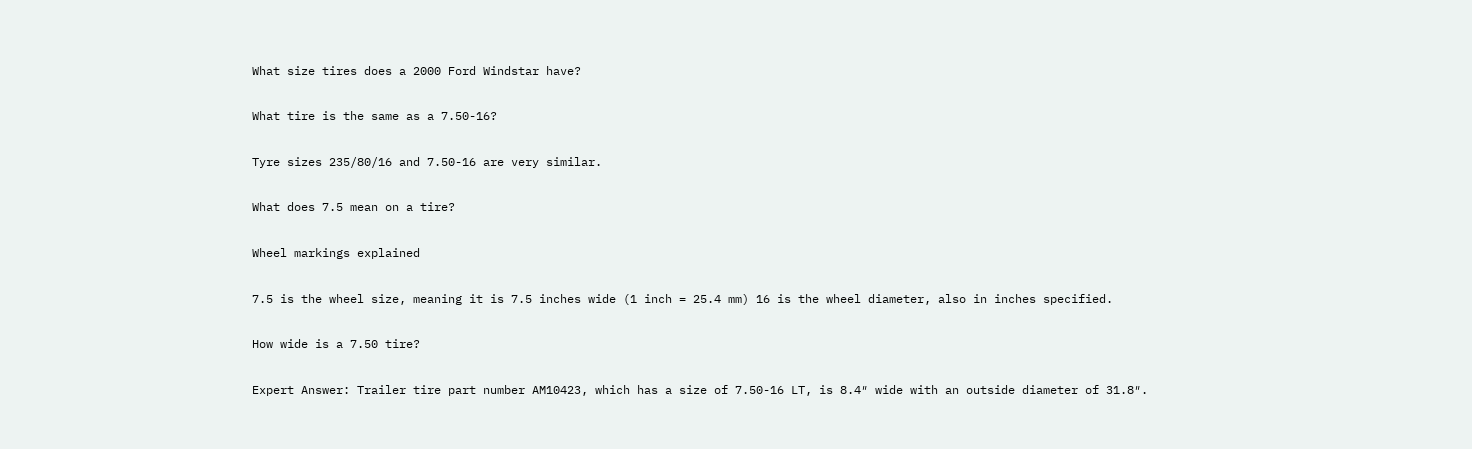What size tires does a 2000 Ford Windstar have?

What tire is the same as a 7.50-16?

Tyre sizes 235/80/16 and 7.50-16 are very similar.

What does 7.5 mean on a tire?

Wheel markings explained

7.5 is the wheel size, meaning it is 7.5 inches wide (1 inch = 25.4 mm) 16 is the wheel diameter, also in inches specified.

How wide is a 7.50 tire?

Expert Answer: Trailer tire part number AM10423, which has a size of 7.50-16 LT, is 8.4″ wide with an outside diameter of 31.8″.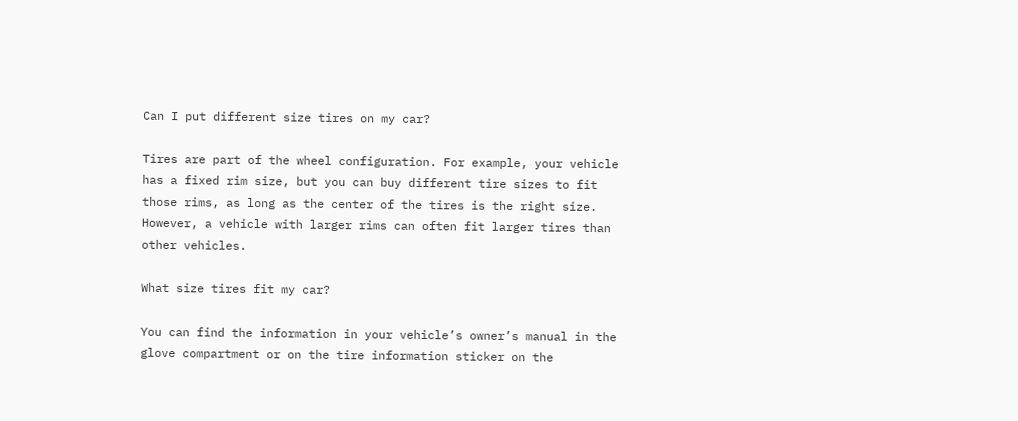Can I put different size tires on my car?

Tires are part of the wheel configuration. For example, your vehicle has a fixed rim size, but you can buy different tire sizes to fit those rims, as long as the center of the tires is the right size. However, a vehicle with larger rims can often fit larger tires than other vehicles.

What size tires fit my car?

You can find the information in your vehicle’s owner’s manual in the glove compartment or on the tire information sticker on the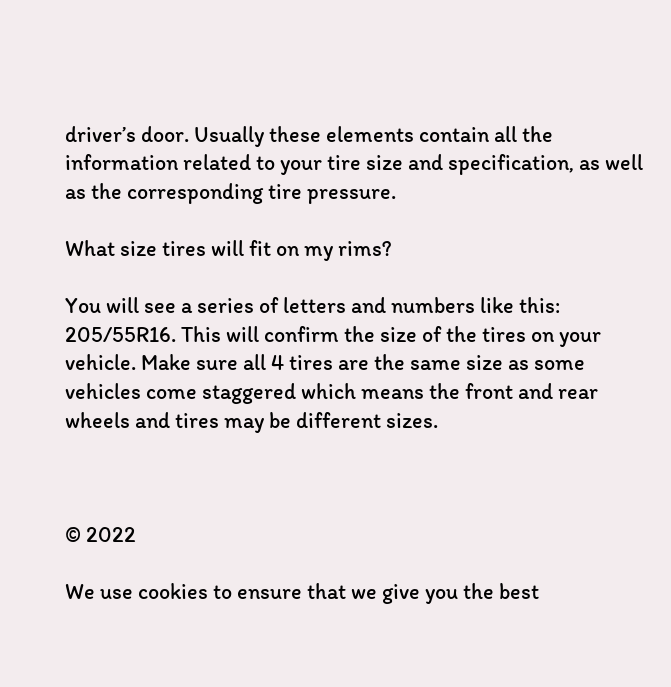driver’s door. Usually these elements contain all the information related to your tire size and specification, as well as the corresponding tire pressure.

What size tires will fit on my rims?

You will see a series of letters and numbers like this: 205/55R16. This will confirm the size of the tires on your vehicle. Make sure all 4 tires are the same size as some vehicles come staggered which means the front and rear wheels and tires may be different sizes.



© 2022

We use cookies to ensure that we give you the best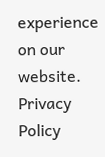experience on our website.
Privacy Policy